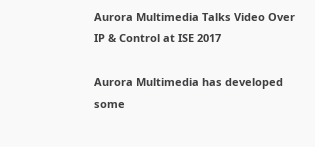Aurora Multimedia Talks Video Over IP & Control at ISE 2017

Aurora Multimedia has developed some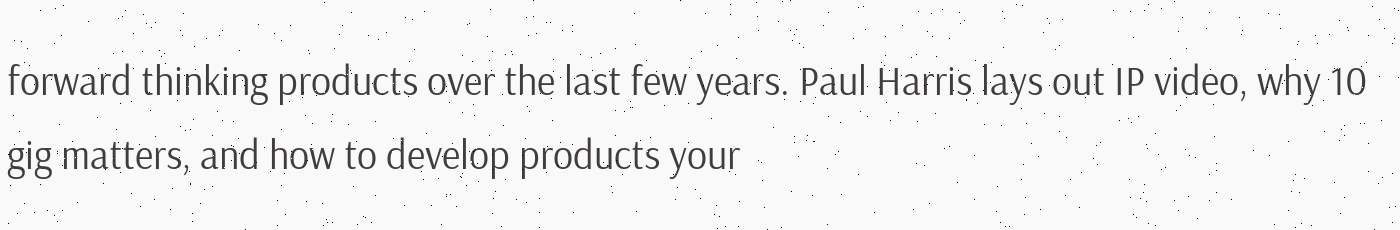forward thinking products over the last few years. Paul Harris lays out IP video, why 10 gig matters, and how to develop products your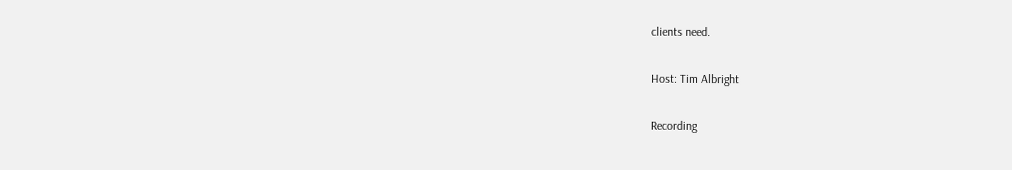clients need.

Host: Tim Albright

Recording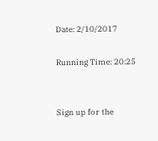Date: 2/10/2017

Running Time: 20:25


Sign up for the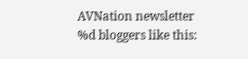AVNation newsletter
%d bloggers like this: